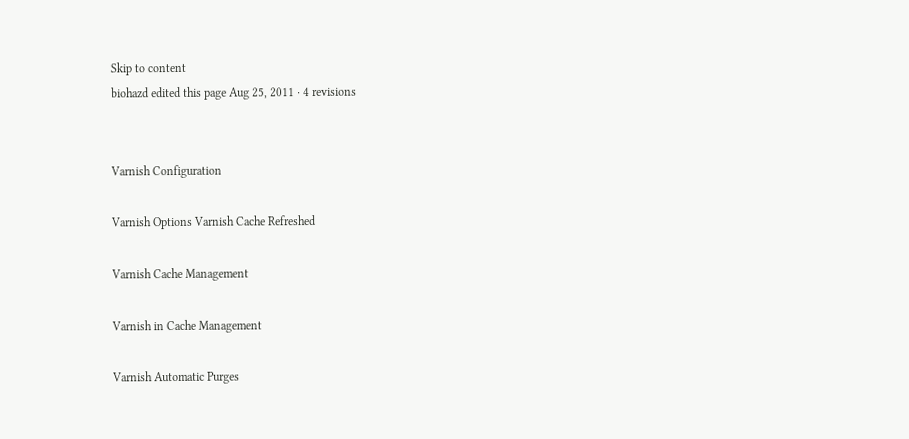Skip to content
biohazd edited this page Aug 25, 2011 · 4 revisions


Varnish Configuration

Varnish Options Varnish Cache Refreshed

Varnish Cache Management

Varnish in Cache Management

Varnish Automatic Purges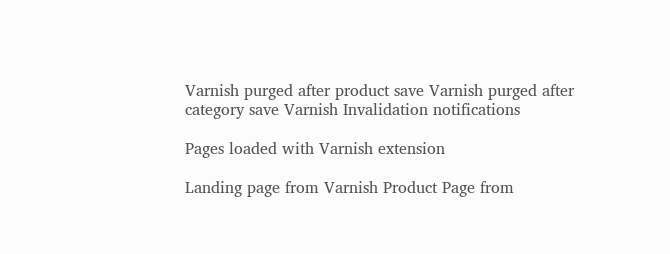Varnish purged after product save Varnish purged after category save Varnish Invalidation notifications

Pages loaded with Varnish extension

Landing page from Varnish Product Page from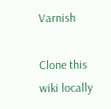Varnish

Clone this wiki locally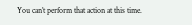You can’t perform that action at this time.